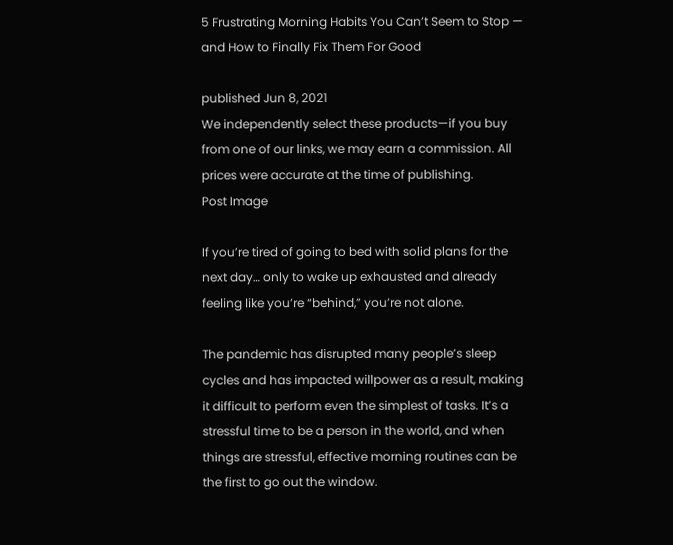5 Frustrating Morning Habits You Can’t Seem to Stop — and How to Finally Fix Them For Good

published Jun 8, 2021
We independently select these products—if you buy from one of our links, we may earn a commission. All prices were accurate at the time of publishing.
Post Image

If you’re tired of going to bed with solid plans for the next day… only to wake up exhausted and already feeling like you’re “behind,” you’re not alone.

The pandemic has disrupted many people’s sleep cycles and has impacted willpower as a result, making it difficult to perform even the simplest of tasks. It’s a stressful time to be a person in the world, and when things are stressful, effective morning routines can be the first to go out the window.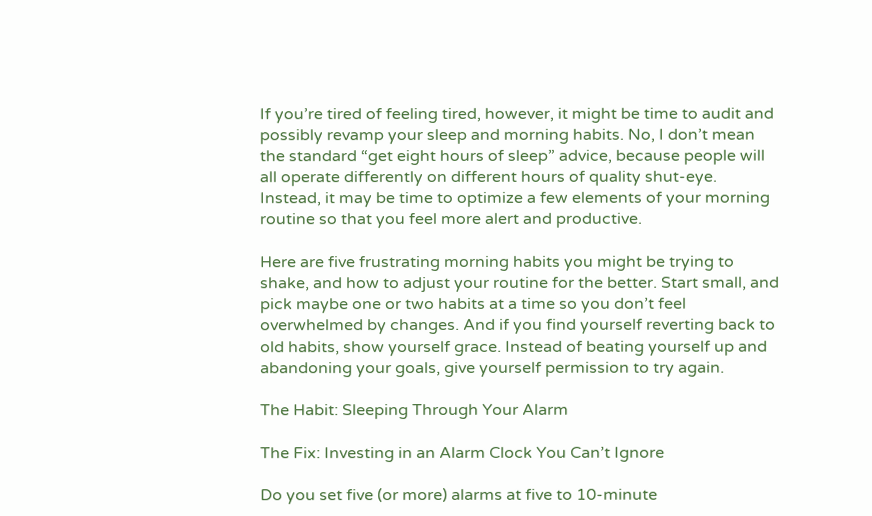If you’re tired of feeling tired, however, it might be time to audit and possibly revamp your sleep and morning habits. No, I don’t mean the standard “get eight hours of sleep” advice, because people will all operate differently on different hours of quality shut-eye. Instead, it may be time to optimize a few elements of your morning routine so that you feel more alert and productive.

Here are five frustrating morning habits you might be trying to shake, and how to adjust your routine for the better. Start small, and pick maybe one or two habits at a time so you don’t feel overwhelmed by changes. And if you find yourself reverting back to old habits, show yourself grace. Instead of beating yourself up and abandoning your goals, give yourself permission to try again.

The Habit: Sleeping Through Your Alarm

The Fix: Investing in an Alarm Clock You Can’t Ignore

Do you set five (or more) alarms at five to 10-minute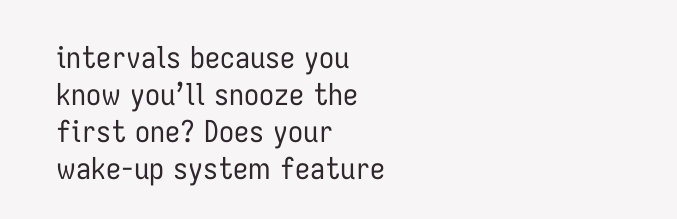intervals because you know you’ll snooze the first one? Does your wake-up system feature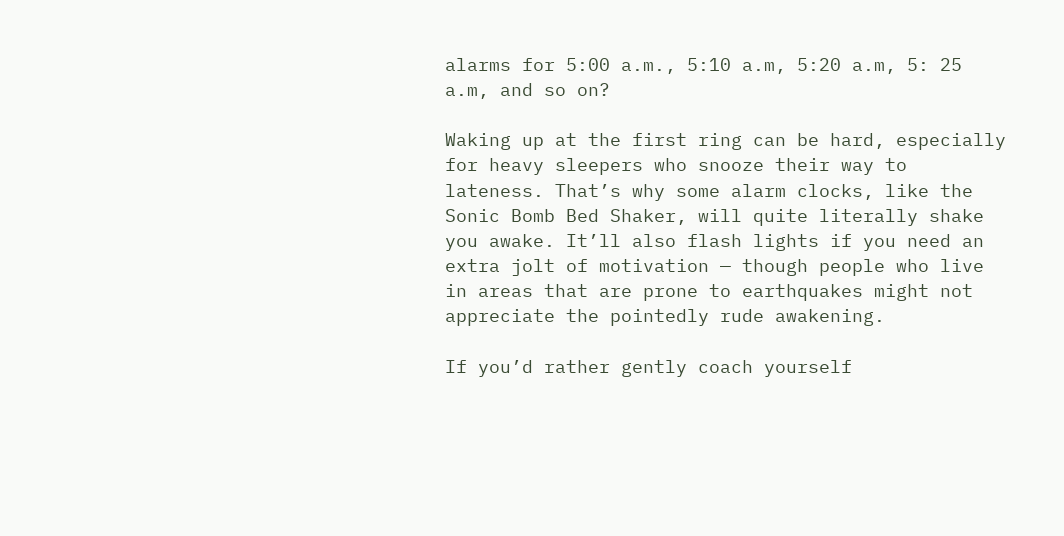alarms for 5:00 a.m., 5:10 a.m, 5:20 a.m, 5: 25 a.m, and so on?

Waking up at the first ring can be hard, especially for heavy sleepers who snooze their way to lateness. That’s why some alarm clocks, like the Sonic Bomb Bed Shaker, will quite literally shake you awake. It’ll also flash lights if you need an extra jolt of motivation — though people who live in areas that are prone to earthquakes might not appreciate the pointedly rude awakening.

If you’d rather gently coach yourself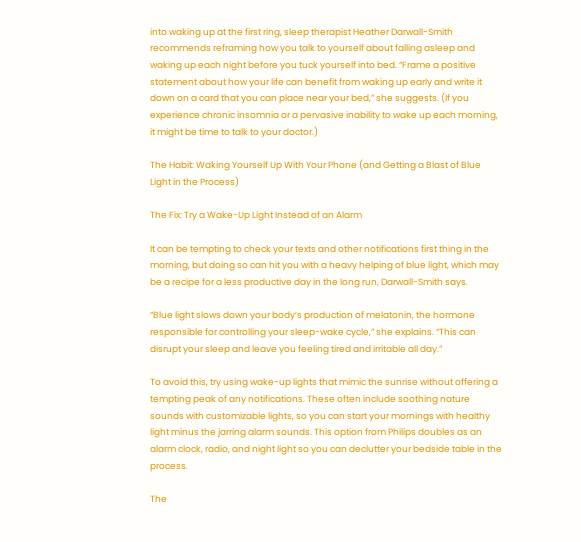into waking up at the first ring, sleep therapist Heather Darwall-Smith recommends reframing how you talk to yourself about falling asleep and waking up each night before you tuck yourself into bed. “Frame a positive statement about how your life can benefit from waking up early and write it down on a card that you can place near your bed,” she suggests. (If you experience chronic insomnia or a pervasive inability to wake up each morning, it might be time to talk to your doctor.)

The Habit: Waking Yourself Up With Your Phone (and Getting a Blast of Blue Light in the Process)

The Fix: Try a Wake-Up Light Instead of an Alarm

It can be tempting to check your texts and other notifications first thing in the morning, but doing so can hit you with a heavy helping of blue light, which may be a recipe for a less productive day in the long run, Darwall-Smith says.

“Blue light slows down your body’s production of melatonin, the hormone responsible for controlling your sleep-wake cycle,” she explains. “This can disrupt your sleep and leave you feeling tired and irritable all day.”

To avoid this, try using wake-up lights that mimic the sunrise without offering a tempting peak of any notifications. These often include soothing nature sounds with customizable lights, so you can start your mornings with healthy light minus the jarring alarm sounds. This option from Philips doubles as an alarm clock, radio, and night light so you can declutter your bedside table in the process.

The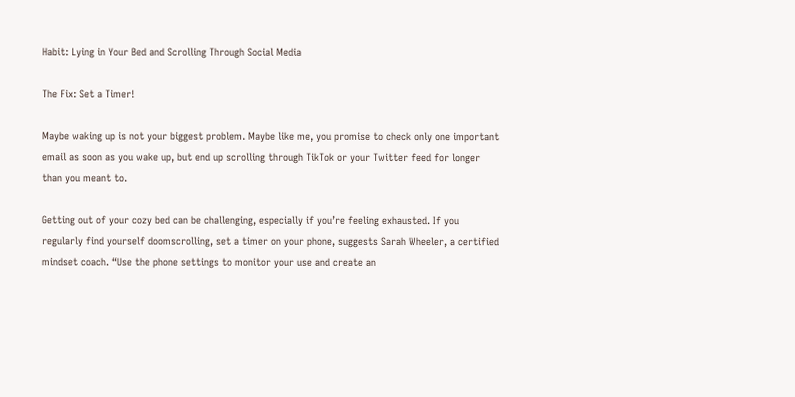Habit: Lying in Your Bed and Scrolling Through Social Media

The Fix: Set a Timer!

Maybe waking up is not your biggest problem. Maybe like me, you promise to check only one important email as soon as you wake up, but end up scrolling through TikTok or your Twitter feed for longer than you meant to.

Getting out of your cozy bed can be challenging, especially if you’re feeling exhausted. If you regularly find yourself doomscrolling, set a timer on your phone, suggests Sarah Wheeler, a certified mindset coach. “Use the phone settings to monitor your use and create an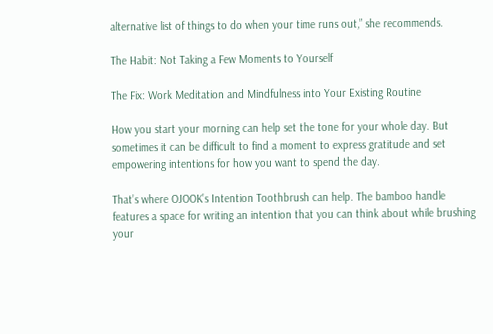alternative list of things to do when your time runs out,” she recommends.

The Habit: Not Taking a Few Moments to Yourself

The Fix: Work Meditation and Mindfulness into Your Existing Routine

How you start your morning can help set the tone for your whole day. But sometimes it can be difficult to find a moment to express gratitude and set empowering intentions for how you want to spend the day.

That’s where OJOOK’s Intention Toothbrush can help. The bamboo handle features a space for writing an intention that you can think about while brushing your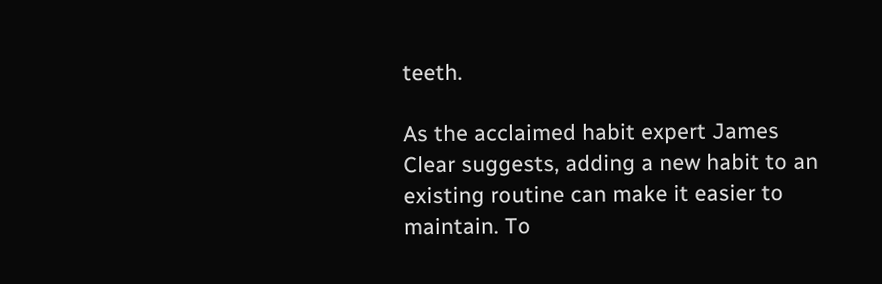teeth.

As the acclaimed habit expert James Clear suggests, adding a new habit to an existing routine can make it easier to maintain. To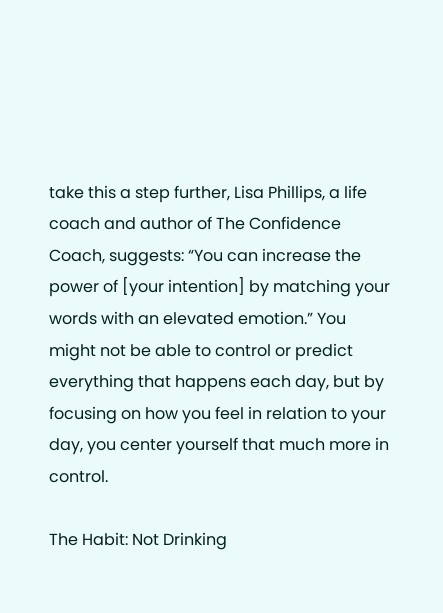take this a step further, Lisa Phillips, a life coach and author of The Confidence Coach, suggests: “You can increase the power of [your intention] by matching your words with an elevated emotion.” You might not be able to control or predict everything that happens each day, but by focusing on how you feel in relation to your day, you center yourself that much more in control.

The Habit: Not Drinking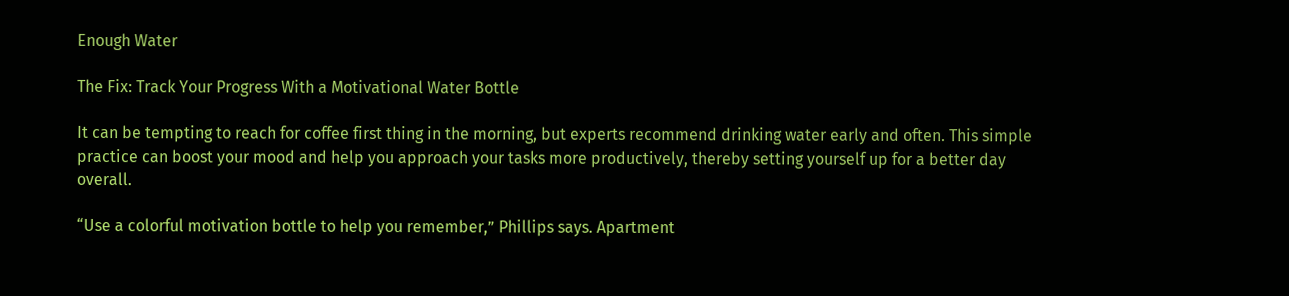Enough Water

The Fix: Track Your Progress With a Motivational Water Bottle

It can be tempting to reach for coffee first thing in the morning, but experts recommend drinking water early and often. This simple practice can boost your mood and help you approach your tasks more productively, thereby setting yourself up for a better day overall.

“Use a colorful motivation bottle to help you remember,” Phillips says. Apartment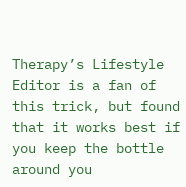Therapy’s Lifestyle Editor is a fan of this trick, but found that it works best if you keep the bottle around you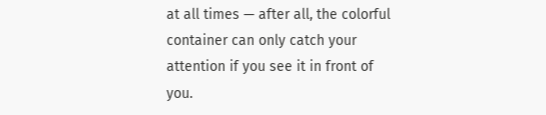at all times — after all, the colorful container can only catch your attention if you see it in front of you.